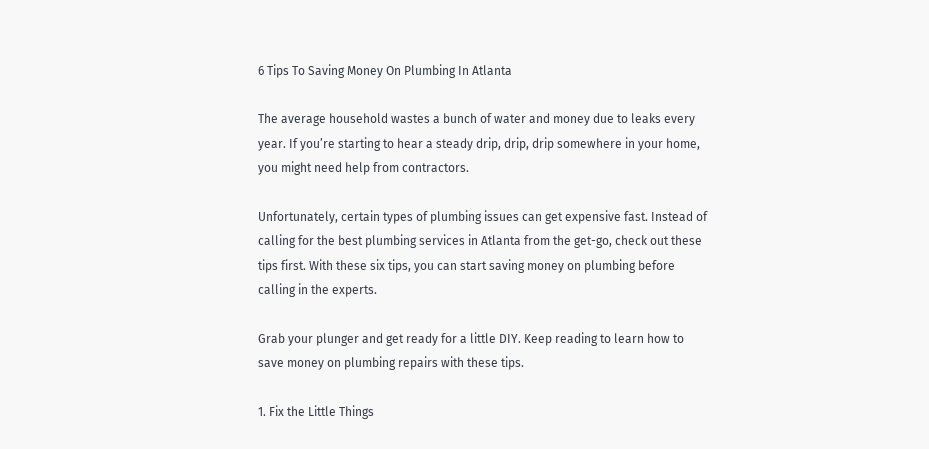6 Tips To Saving Money On Plumbing In Atlanta

The average household wastes a bunch of water and money due to leaks every year. If you’re starting to hear a steady drip, drip, drip somewhere in your home, you might need help from contractors.

Unfortunately, certain types of plumbing issues can get expensive fast. Instead of calling for the best plumbing services in Atlanta from the get-go, check out these tips first. With these six tips, you can start saving money on plumbing before calling in the experts.

Grab your plunger and get ready for a little DIY. Keep reading to learn how to save money on plumbing repairs with these tips.

1. Fix the Little Things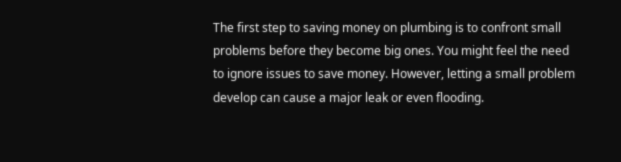The first step to saving money on plumbing is to confront small problems before they become big ones. You might feel the need to ignore issues to save money. However, letting a small problem develop can cause a major leak or even flooding.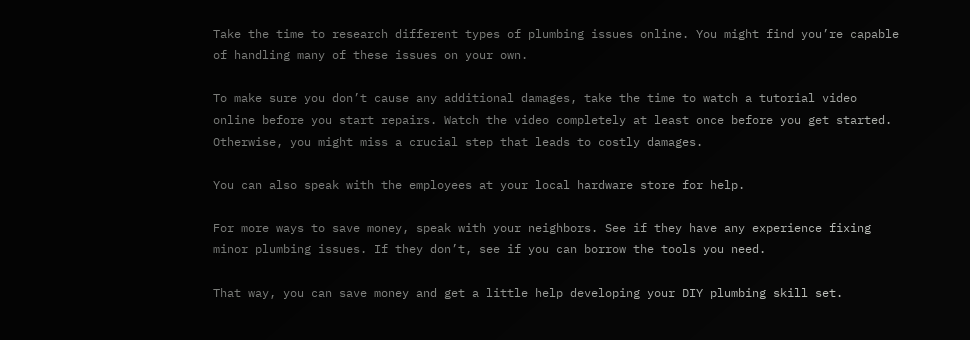Take the time to research different types of plumbing issues online. You might find you’re capable of handling many of these issues on your own.

To make sure you don’t cause any additional damages, take the time to watch a tutorial video online before you start repairs. Watch the video completely at least once before you get started. Otherwise, you might miss a crucial step that leads to costly damages.

You can also speak with the employees at your local hardware store for help.

For more ways to save money, speak with your neighbors. See if they have any experience fixing minor plumbing issues. If they don’t, see if you can borrow the tools you need.

That way, you can save money and get a little help developing your DIY plumbing skill set.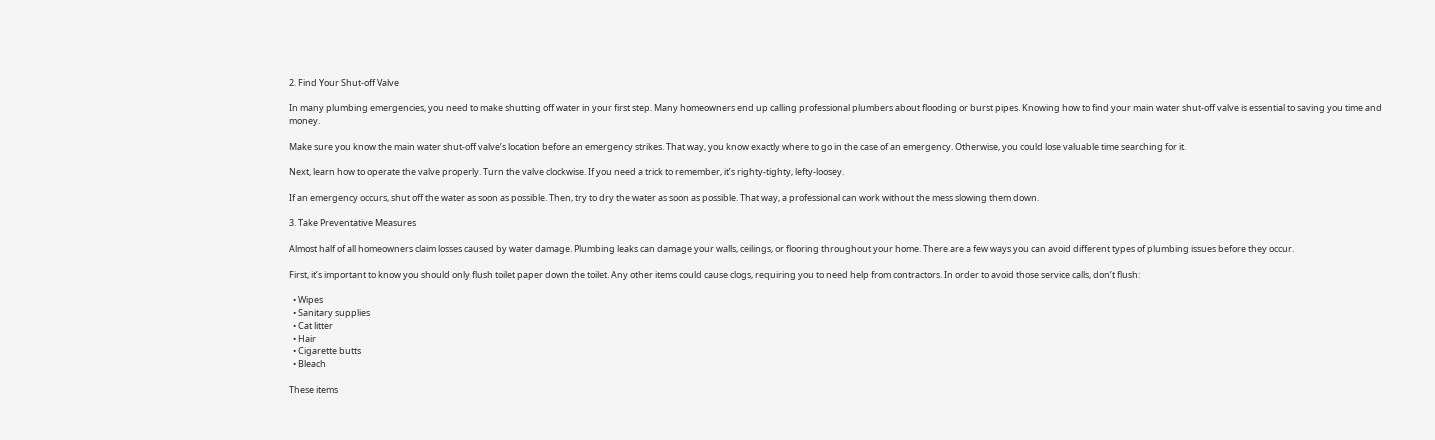2. Find Your Shut-off Valve

In many plumbing emergencies, you need to make shutting off water in your first step. Many homeowners end up calling professional plumbers about flooding or burst pipes. Knowing how to find your main water shut-off valve is essential to saving you time and money.

Make sure you know the main water shut-off valve’s location before an emergency strikes. That way, you know exactly where to go in the case of an emergency. Otherwise, you could lose valuable time searching for it.

Next, learn how to operate the valve properly. Turn the valve clockwise. If you need a trick to remember, it’s righty-tighty, lefty-loosey.

If an emergency occurs, shut off the water as soon as possible. Then, try to dry the water as soon as possible. That way, a professional can work without the mess slowing them down.

3. Take Preventative Measures

Almost half of all homeowners claim losses caused by water damage. Plumbing leaks can damage your walls, ceilings, or flooring throughout your home. There are a few ways you can avoid different types of plumbing issues before they occur.

First, it’s important to know you should only flush toilet paper down the toilet. Any other items could cause clogs, requiring you to need help from contractors. In order to avoid those service calls, don’t flush:

  • Wipes
  • Sanitary supplies
  • Cat litter
  • Hair
  • Cigarette butts
  • Bleach

These items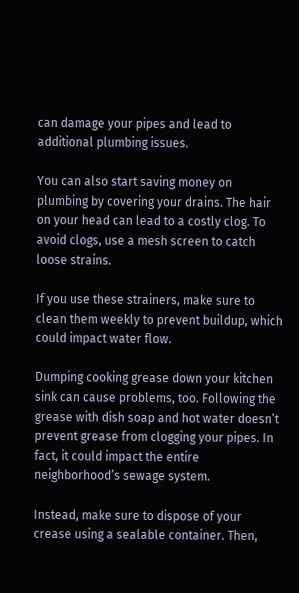can damage your pipes and lead to additional plumbing issues.

You can also start saving money on plumbing by covering your drains. The hair on your head can lead to a costly clog. To avoid clogs, use a mesh screen to catch loose strains.

If you use these strainers, make sure to clean them weekly to prevent buildup, which could impact water flow.

Dumping cooking grease down your kitchen sink can cause problems, too. Following the grease with dish soap and hot water doesn’t prevent grease from clogging your pipes. In fact, it could impact the entire neighborhood’s sewage system.

Instead, make sure to dispose of your crease using a sealable container. Then,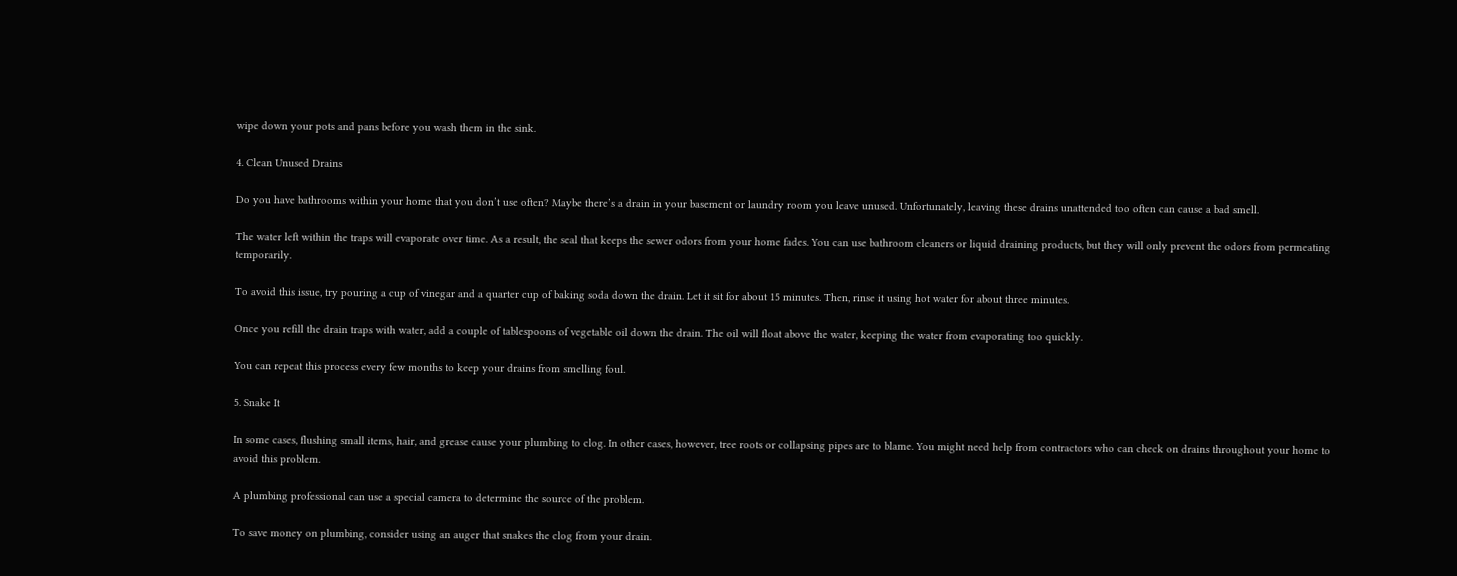wipe down your pots and pans before you wash them in the sink.

4. Clean Unused Drains

Do you have bathrooms within your home that you don’t use often? Maybe there’s a drain in your basement or laundry room you leave unused. Unfortunately, leaving these drains unattended too often can cause a bad smell.

The water left within the traps will evaporate over time. As a result, the seal that keeps the sewer odors from your home fades. You can use bathroom cleaners or liquid draining products, but they will only prevent the odors from permeating temporarily.

To avoid this issue, try pouring a cup of vinegar and a quarter cup of baking soda down the drain. Let it sit for about 15 minutes. Then, rinse it using hot water for about three minutes.

Once you refill the drain traps with water, add a couple of tablespoons of vegetable oil down the drain. The oil will float above the water, keeping the water from evaporating too quickly.

You can repeat this process every few months to keep your drains from smelling foul.

5. Snake It

In some cases, flushing small items, hair, and grease cause your plumbing to clog. In other cases, however, tree roots or collapsing pipes are to blame. You might need help from contractors who can check on drains throughout your home to avoid this problem.

A plumbing professional can use a special camera to determine the source of the problem.

To save money on plumbing, consider using an auger that snakes the clog from your drain.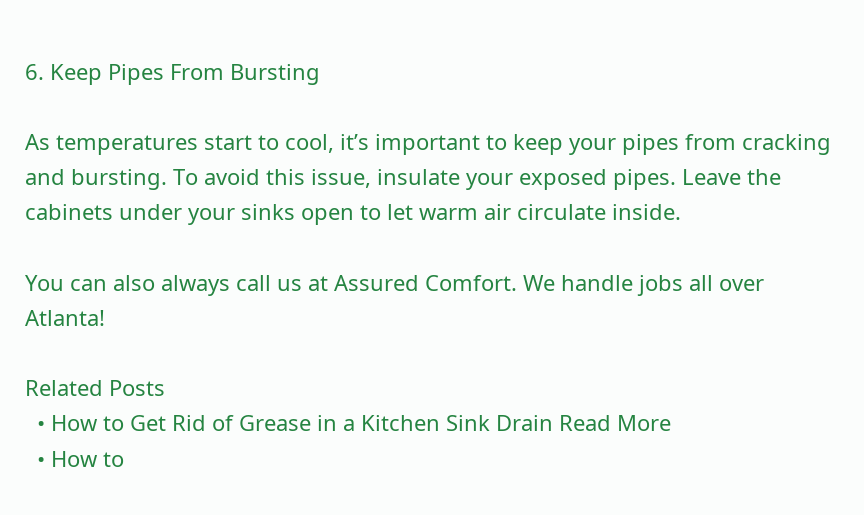6. Keep Pipes From Bursting

As temperatures start to cool, it’s important to keep your pipes from cracking and bursting. To avoid this issue, insulate your exposed pipes. Leave the cabinets under your sinks open to let warm air circulate inside.

You can also always call us at Assured Comfort. We handle jobs all over Atlanta!

Related Posts
  • How to Get Rid of Grease in a Kitchen Sink Drain Read More
  • How to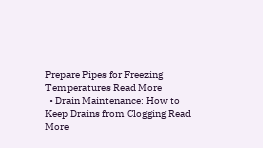Prepare Pipes for Freezing Temperatures Read More
  • Drain Maintenance: How to Keep Drains from Clogging Read More